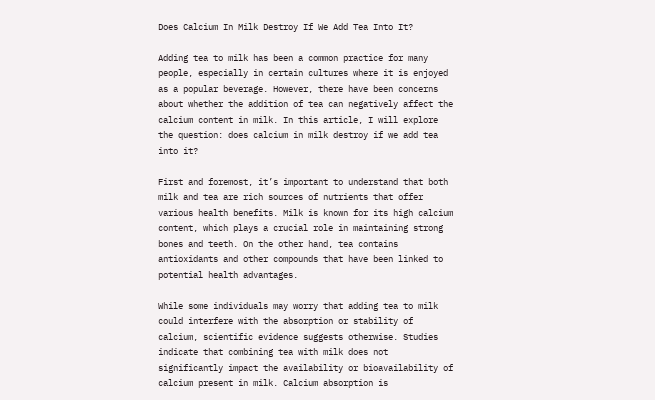Does Calcium In Milk Destroy If We Add Tea Into It?

Adding tea to milk has been a common practice for many people, especially in certain cultures where it is enjoyed as a popular beverage. However, there have been concerns about whether the addition of tea can negatively affect the calcium content in milk. In this article, I will explore the question: does calcium in milk destroy if we add tea into it?

First and foremost, it’s important to understand that both milk and tea are rich sources of nutrients that offer various health benefits. Milk is known for its high calcium content, which plays a crucial role in maintaining strong bones and teeth. On the other hand, tea contains antioxidants and other compounds that have been linked to potential health advantages.

While some individuals may worry that adding tea to milk could interfere with the absorption or stability of calcium, scientific evidence suggests otherwise. Studies indicate that combining tea with milk does not significantly impact the availability or bioavailability of calcium present in milk. Calcium absorption is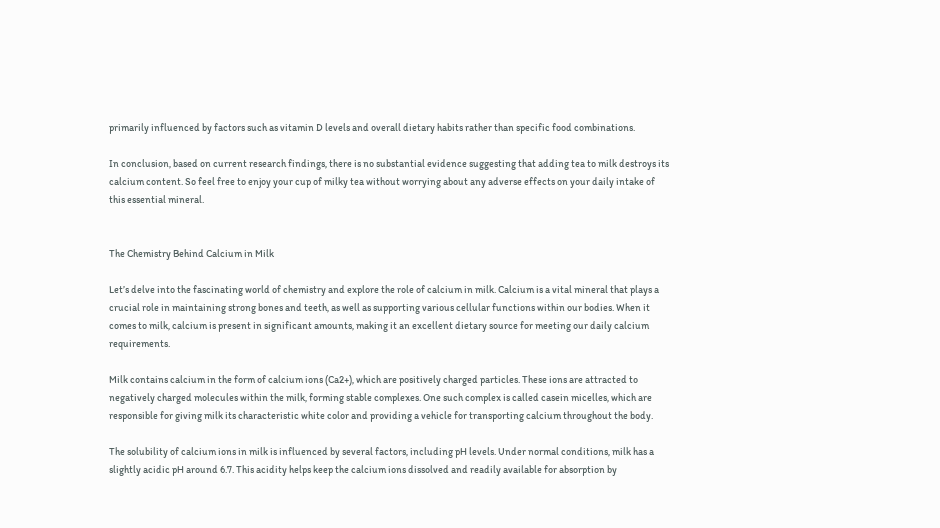primarily influenced by factors such as vitamin D levels and overall dietary habits rather than specific food combinations.

In conclusion, based on current research findings, there is no substantial evidence suggesting that adding tea to milk destroys its calcium content. So feel free to enjoy your cup of milky tea without worrying about any adverse effects on your daily intake of this essential mineral.


The Chemistry Behind Calcium in Milk

Let’s delve into the fascinating world of chemistry and explore the role of calcium in milk. Calcium is a vital mineral that plays a crucial role in maintaining strong bones and teeth, as well as supporting various cellular functions within our bodies. When it comes to milk, calcium is present in significant amounts, making it an excellent dietary source for meeting our daily calcium requirements.

Milk contains calcium in the form of calcium ions (Ca2+), which are positively charged particles. These ions are attracted to negatively charged molecules within the milk, forming stable complexes. One such complex is called casein micelles, which are responsible for giving milk its characteristic white color and providing a vehicle for transporting calcium throughout the body.

The solubility of calcium ions in milk is influenced by several factors, including pH levels. Under normal conditions, milk has a slightly acidic pH around 6.7. This acidity helps keep the calcium ions dissolved and readily available for absorption by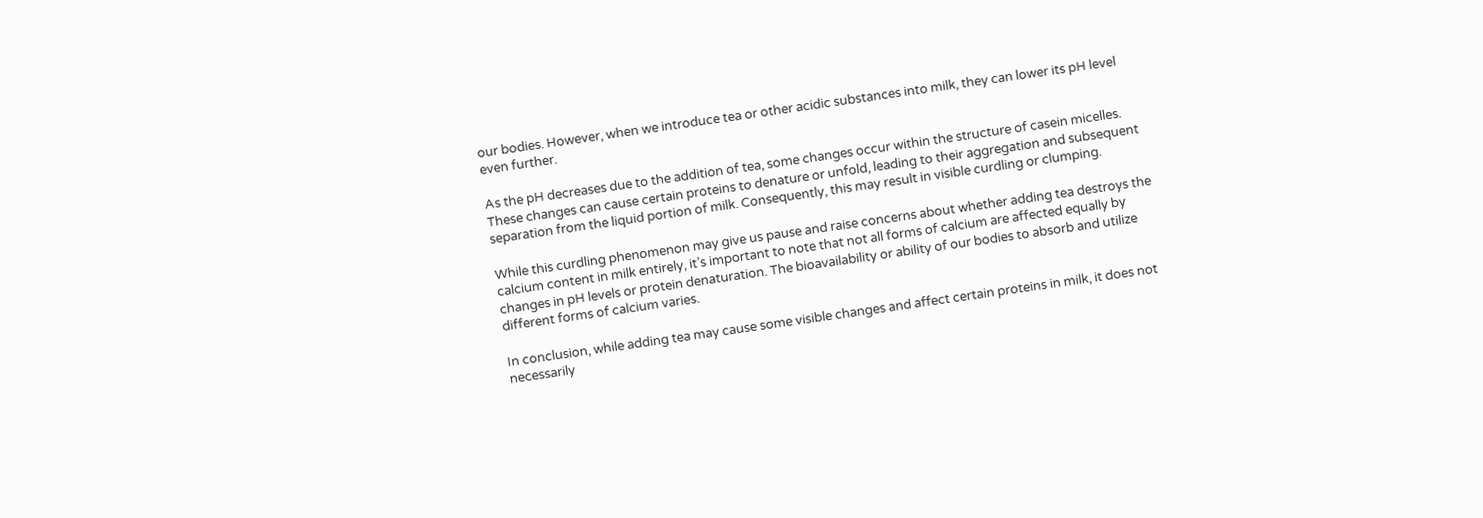our bodies. However, when we introduce tea or other acidic substances into milk, they can lower its pH level even further.

As the pH decreases due to the addition of tea, some changes occur within the structure of casein micelles. These changes can cause certain proteins to denature or unfold, leading to their aggregation and subsequent separation from the liquid portion of milk. Consequently, this may result in visible curdling or clumping.

While this curdling phenomenon may give us pause and raise concerns about whether adding tea destroys the calcium content in milk entirely, it’s important to note that not all forms of calcium are affected equally by changes in pH levels or protein denaturation. The bioavailability or ability of our bodies to absorb and utilize different forms of calcium varies.

In conclusion, while adding tea may cause some visible changes and affect certain proteins in milk, it does not necessarily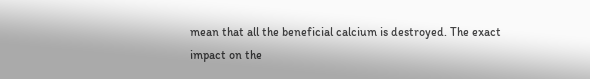mean that all the beneficial calcium is destroyed. The exact impact on the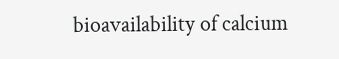bioavailability of calcium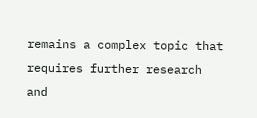remains a complex topic that requires further research and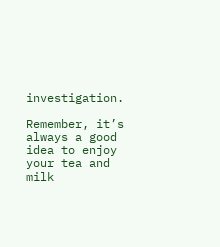investigation.

Remember, it’s always a good idea to enjoy your tea and milk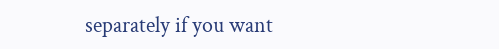separately if you want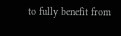to fully benefit from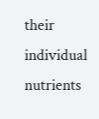their individual nutrients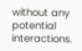without any potential interactions.